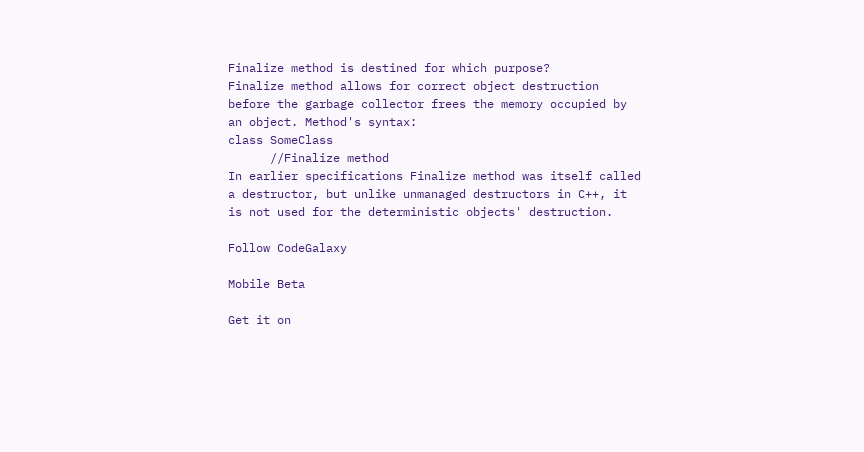Finalize method is destined for which purpose?
Finalize method allows for correct object destruction before the garbage collector frees the memory occupied by an object. Method's syntax:
class SomeClass
      //Finalize method
In earlier specifications Finalize method was itself called a destructor, but unlike unmanaged destructors in C++, it is not used for the deterministic objects' destruction.

Follow CodeGalaxy

Mobile Beta

Get it on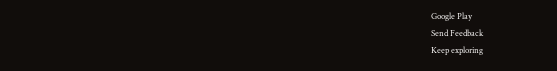Google Play
Send Feedback
Keep exploring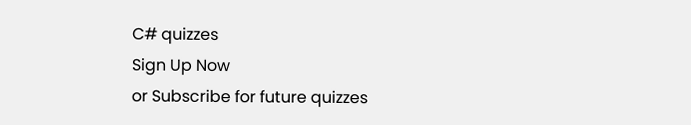C# quizzes
Sign Up Now
or Subscribe for future quizzes